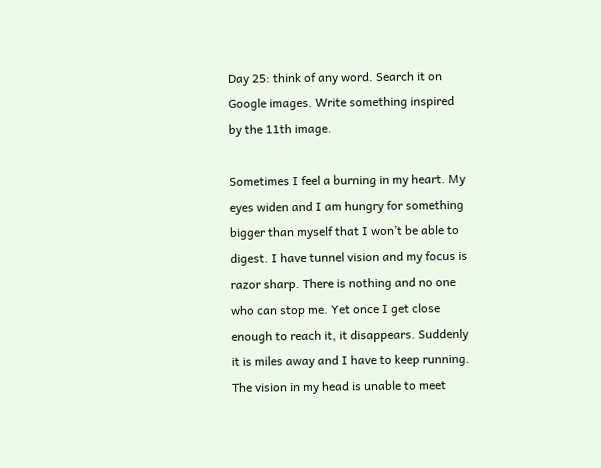Day 25: think of any word. Search it on Google images. Write something inspired by the 11th image.

Sometimes I feel a burning in my heart. My eyes widen and I am hungry for something bigger than myself that I won’t be able to digest. I have tunnel vision and my focus is razor sharp. There is nothing and no one who can stop me. Yet once I get close enough to reach it, it disappears. Suddenly it is miles away and I have to keep running. The vision in my head is unable to meet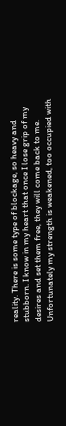reality. There is some type of blockage, so heavy and stubborn. I know in my heart that once I lose grip of my desires and set them free, they will come back to me. Unfortunately my strength is weakened, too occupied with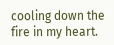cooling down the fire in my heart.